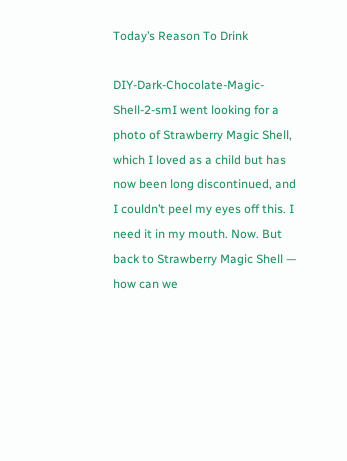Today’s Reason To Drink

DIY-Dark-Chocolate-Magic-Shell-2-smI went looking for a photo of Strawberry Magic Shell, which I loved as a child but has now been long discontinued, and I couldn’t peel my eyes off this. I need it in my mouth. Now. But back to Strawberry Magic Shell — how can we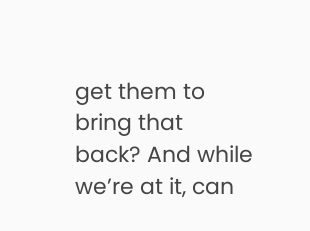get them to bring that back? And while we’re at it, can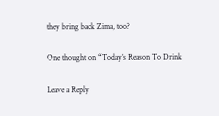they bring back Zima, too?

One thought on “Today’s Reason To Drink

Leave a Reply